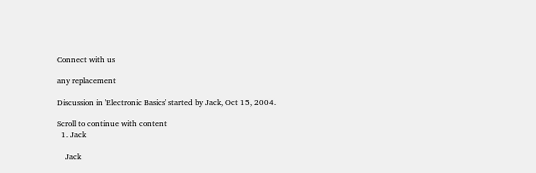Connect with us

any replacement

Discussion in 'Electronic Basics' started by Jack, Oct 15, 2004.

Scroll to continue with content
  1. Jack

    Jack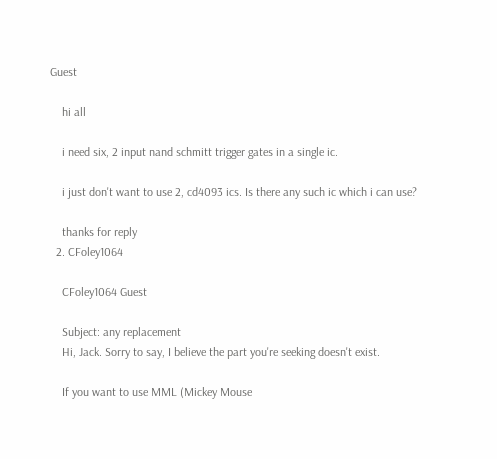Guest

    hi all

    i need six, 2 input nand schmitt trigger gates in a single ic.

    i just don't want to use 2, cd4093 ics. Is there any such ic which i can use?

    thanks for reply
  2. CFoley1064

    CFoley1064 Guest

    Subject: any replacement
    Hi, Jack. Sorry to say, I believe the part you're seeking doesn't exist.

    If you want to use MML (Mickey Mouse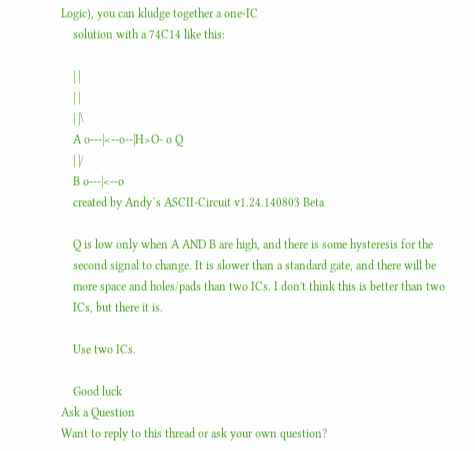Logic), you can kludge together a one-IC
    solution with a 74C14 like this:

    | |
    | |
    | |\
    A o---|<--o--|H>O- o Q
    | |/
    B o---|<--o
    created by Andy´s ASCII-Circuit v1.24.140803 Beta

    Q is low only when A AND B are high, and there is some hysteresis for the
    second signal to change. It is slower than a standard gate, and there will be
    more space and holes/pads than two ICs. I don't think this is better than two
    ICs, but there it is.

    Use two ICs.

    Good luck
Ask a Question
Want to reply to this thread or ask your own question?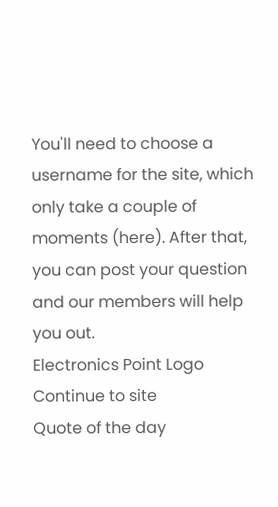You'll need to choose a username for the site, which only take a couple of moments (here). After that, you can post your question and our members will help you out.
Electronics Point Logo
Continue to site
Quote of the day